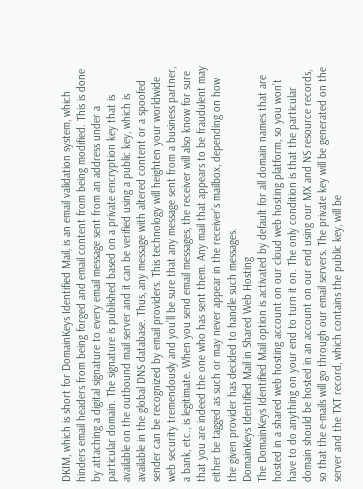DKIM, which is short for DomainKeys Identified Mail, is an email validation system, which hinders email headers from being forged and email content from being modified. This is done by attaching a digital signature to every email message sent from an address under a particular domain. The signature is published based on a private encryption key that is available on the outbound mail server and it can be verified using a public key, which is available in the global DNS database. Thus, any message with altered content or a spoofed sender can be recognized by email providers. This technology will heighten your worldwide web security tremendously and you’ll be sure that any message sent from a business partner, a bank, etc., is legitimate. When you send email messages, the receiver will also know for sure that you are indeed the one who has sent them. Any mail that appears to be fraudulent may either be tagged as such or may never appear in the receiver’s mailbox, depending on how the given provider has decided to handle such messages.
DomainKeys Identified Mail in Shared Web Hosting
The DomainKeys Identified Mail option is activated by default for all domain names that are hosted in a shared web hosting account on our cloud web hosting platform, so you won’t have to do anything on your end to turn it on. The only condition is that the particular domain should be hosted in an account on our end using our MX and NS resource records, so that the e-mails will go through our email servers. The private key will be generated on the server and the TXT record, which contains the public key, will be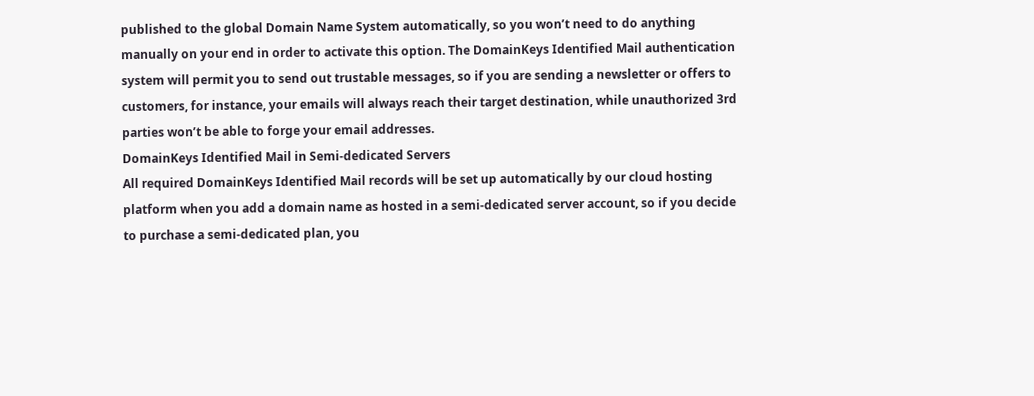published to the global Domain Name System automatically, so you won’t need to do anything manually on your end in order to activate this option. The DomainKeys Identified Mail authentication system will permit you to send out trustable messages, so if you are sending a newsletter or offers to customers, for instance, your emails will always reach their target destination, while unauthorized 3rd parties won’t be able to forge your email addresses.
DomainKeys Identified Mail in Semi-dedicated Servers
All required DomainKeys Identified Mail records will be set up automatically by our cloud hosting platform when you add a domain name as hosted in a semi-dedicated server account, so if you decide to purchase a semi-dedicated plan, you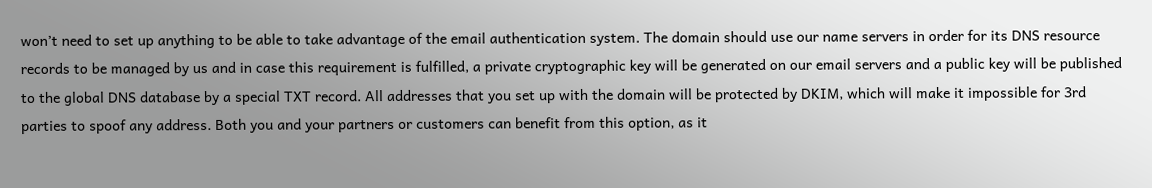won’t need to set up anything to be able to take advantage of the email authentication system. The domain should use our name servers in order for its DNS resource records to be managed by us and in case this requirement is fulfilled, a private cryptographic key will be generated on our email servers and a public key will be published to the global DNS database by a special TXT record. All addresses that you set up with the domain will be protected by DKIM, which will make it impossible for 3rd parties to spoof any address. Both you and your partners or customers can benefit from this option, as it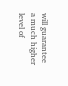will guarantee a much higher level of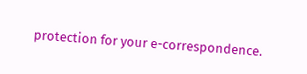protection for your e-correspondence.